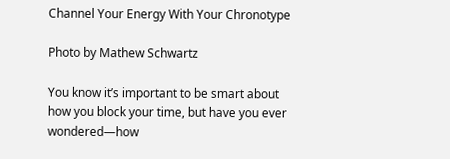Channel Your Energy With Your Chronotype

Photo by Mathew Schwartz

You know it’s important to be smart about how you block your time, but have you ever wondered—how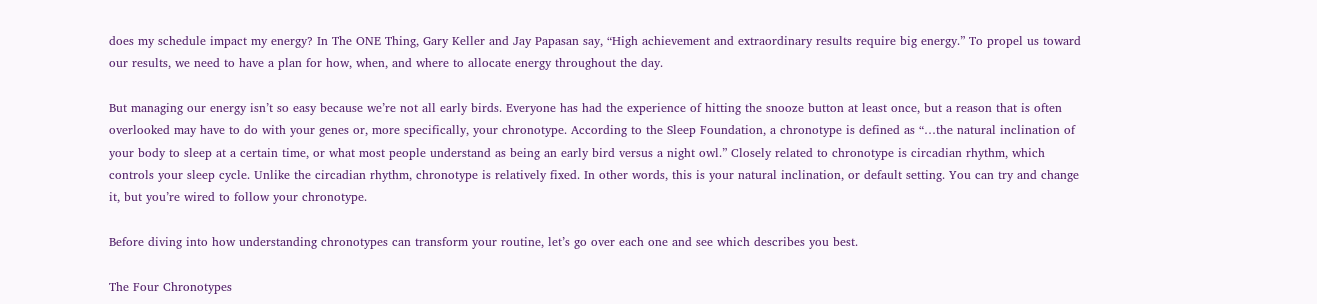does my schedule impact my energy? In The ONE Thing, Gary Keller and Jay Papasan say, “High achievement and extraordinary results require big energy.” To propel us toward our results, we need to have a plan for how, when, and where to allocate energy throughout the day.

But managing our energy isn’t so easy because we’re not all early birds. Everyone has had the experience of hitting the snooze button at least once, but a reason that is often overlooked may have to do with your genes or, more specifically, your chronotype. According to the Sleep Foundation, a chronotype is defined as “…the natural inclination of your body to sleep at a certain time, or what most people understand as being an early bird versus a night owl.” Closely related to chronotype is circadian rhythm, which controls your sleep cycle. Unlike the circadian rhythm, chronotype is relatively fixed. In other words, this is your natural inclination, or default setting. You can try and change it, but you’re wired to follow your chronotype.

Before diving into how understanding chronotypes can transform your routine, let’s go over each one and see which describes you best.

The Four Chronotypes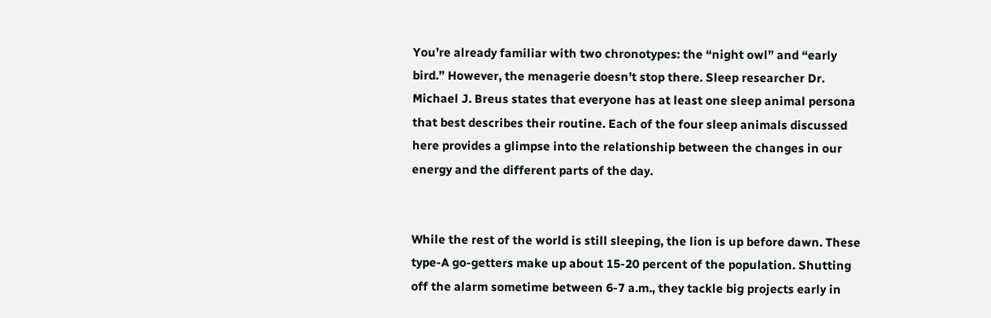You’re already familiar with two chronotypes: the “night owl” and “early bird.” However, the menagerie doesn’t stop there. Sleep researcher Dr. Michael J. Breus states that everyone has at least one sleep animal persona that best describes their routine. Each of the four sleep animals discussed here provides a glimpse into the relationship between the changes in our energy and the different parts of the day.


While the rest of the world is still sleeping, the lion is up before dawn. These type-A go-getters make up about 15-20 percent of the population. Shutting off the alarm sometime between 6-7 a.m., they tackle big projects early in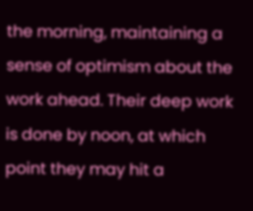the morning, maintaining a sense of optimism about the work ahead. Their deep work is done by noon, at which point they may hit a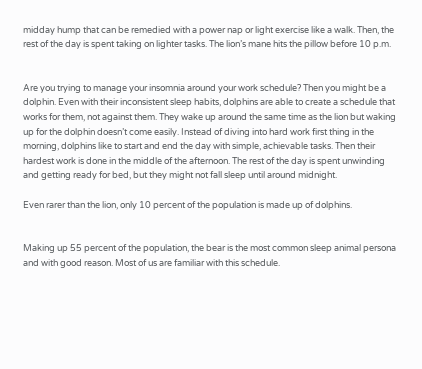midday hump that can be remedied with a power nap or light exercise like a walk. Then, the rest of the day is spent taking on lighter tasks. The lion’s mane hits the pillow before 10 p.m.


Are you trying to manage your insomnia around your work schedule? Then you might be a dolphin. Even with their inconsistent sleep habits, dolphins are able to create a schedule that works for them, not against them. They wake up around the same time as the lion but waking up for the dolphin doesn’t come easily. Instead of diving into hard work first thing in the morning, dolphins like to start and end the day with simple, achievable tasks. Then their hardest work is done in the middle of the afternoon. The rest of the day is spent unwinding and getting ready for bed, but they might not fall sleep until around midnight.

Even rarer than the lion, only 10 percent of the population is made up of dolphins.


Making up 55 percent of the population, the bear is the most common sleep animal persona and with good reason. Most of us are familiar with this schedule.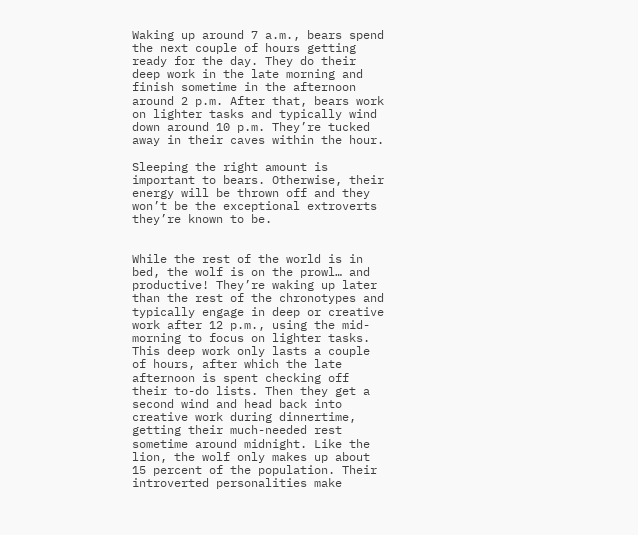Waking up around 7 a.m., bears spend the next couple of hours getting ready for the day. They do their deep work in the late morning and finish sometime in the afternoon around 2 p.m. After that, bears work on lighter tasks and typically wind down around 10 p.m. They’re tucked away in their caves within the hour.

Sleeping the right amount is important to bears. Otherwise, their energy will be thrown off and they won’t be the exceptional extroverts they’re known to be.


While the rest of the world is in bed, the wolf is on the prowl… and productive! They’re waking up later than the rest of the chronotypes and typically engage in deep or creative work after 12 p.m., using the mid-morning to focus on lighter tasks. This deep work only lasts a couple of hours, after which the late afternoon is spent checking off their to-do lists. Then they get a second wind and head back into creative work during dinnertime, getting their much-needed rest sometime around midnight. Like the lion, the wolf only makes up about 15 percent of the population. Their introverted personalities make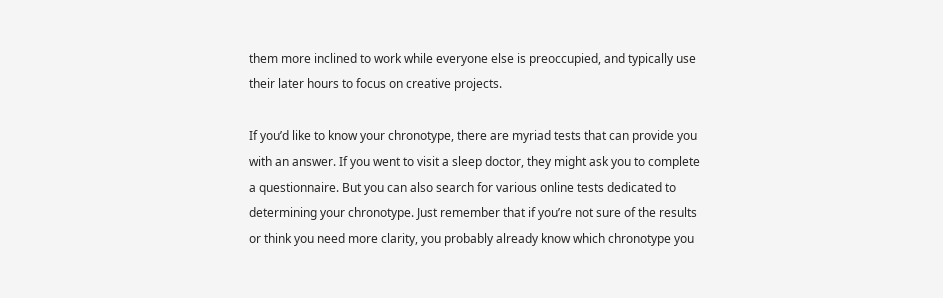them more inclined to work while everyone else is preoccupied, and typically use their later hours to focus on creative projects.

If you’d like to know your chronotype, there are myriad tests that can provide you with an answer. If you went to visit a sleep doctor, they might ask you to complete a questionnaire. But you can also search for various online tests dedicated to determining your chronotype. Just remember that if you’re not sure of the results or think you need more clarity, you probably already know which chronotype you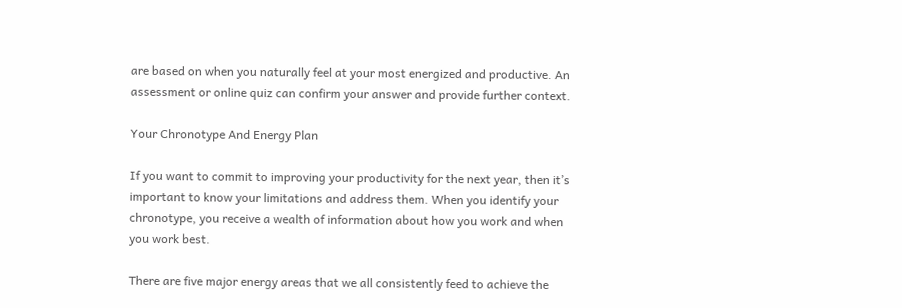are based on when you naturally feel at your most energized and productive. An assessment or online quiz can confirm your answer and provide further context.

Your Chronotype And Energy Plan

If you want to commit to improving your productivity for the next year, then it’s important to know your limitations and address them. When you identify your chronotype, you receive a wealth of information about how you work and when you work best.

There are five major energy areas that we all consistently feed to achieve the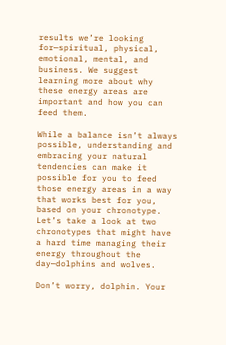results we’re looking for—spiritual, physical, emotional, mental, and business. We suggest learning more about why these energy areas are important and how you can feed them.

While a balance isn’t always possible, understanding and embracing your natural tendencies can make it possible for you to feed those energy areas in a way that works best for you, based on your chronotype. Let’s take a look at two chronotypes that might have a hard time managing their energy throughout the day—dolphins and wolves.

Don’t worry, dolphin. Your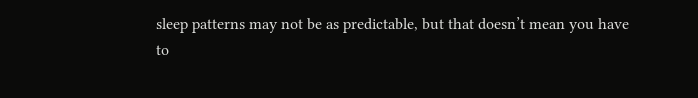sleep patterns may not be as predictable, but that doesn’t mean you have to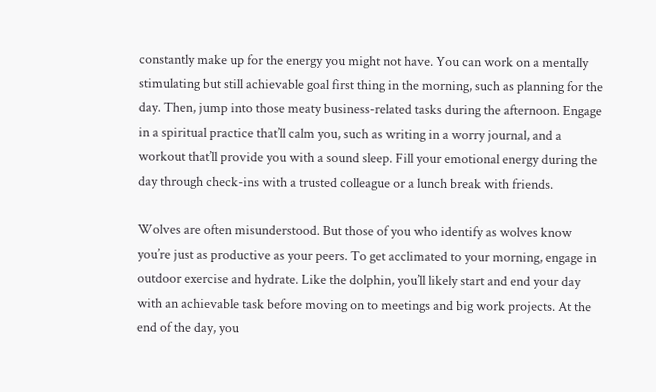constantly make up for the energy you might not have. You can work on a mentally stimulating but still achievable goal first thing in the morning, such as planning for the day. Then, jump into those meaty business-related tasks during the afternoon. Engage in a spiritual practice that’ll calm you, such as writing in a worry journal, and a workout that’ll provide you with a sound sleep. Fill your emotional energy during the day through check-ins with a trusted colleague or a lunch break with friends.

Wolves are often misunderstood. But those of you who identify as wolves know you’re just as productive as your peers. To get acclimated to your morning, engage in outdoor exercise and hydrate. Like the dolphin, you’ll likely start and end your day with an achievable task before moving on to meetings and big work projects. At the end of the day, you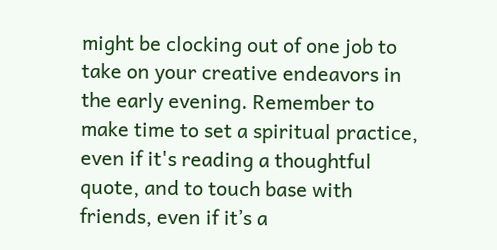might be clocking out of one job to take on your creative endeavors in the early evening. Remember to make time to set a spiritual practice, even if it's reading a thoughtful quote, and to touch base with friends, even if it’s a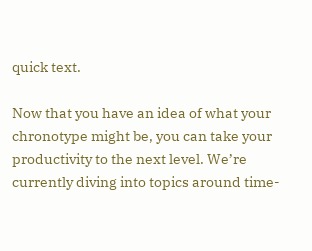quick text.

Now that you have an idea of what your chronotype might be, you can take your productivity to the next level. We’re currently diving into topics around time-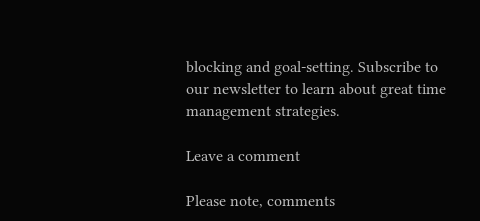blocking and goal-setting. Subscribe to our newsletter to learn about great time management strategies.

Leave a comment

Please note, comments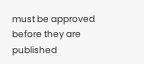must be approved before they are published